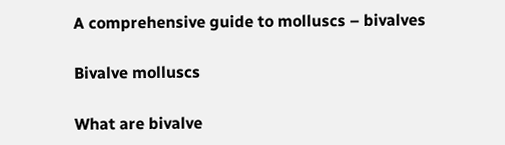A comprehensive guide to molluscs – bivalves

Bivalve molluscs

What are bivalve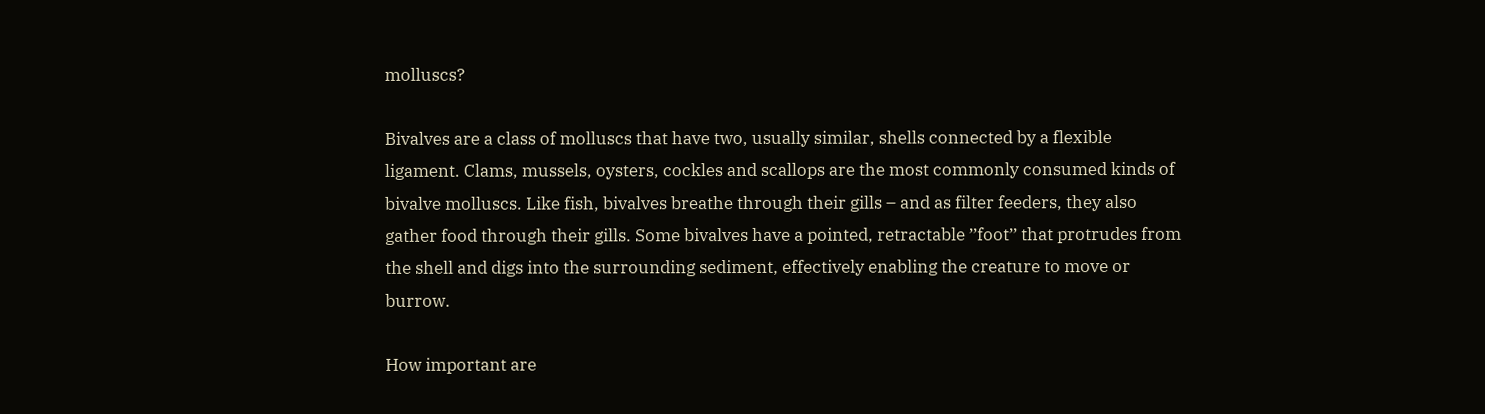molluscs?

Bivalves are a class of molluscs that have two, usually similar, shells connected by a flexible ligament. Clams, mussels, oysters, cockles and scallops are the most commonly consumed kinds of bivalve molluscs. Like fish, bivalves breathe through their gills – and as filter feeders, they also gather food through their gills. Some bivalves have a pointed, retractable ’’foot’’ that protrudes from the shell and digs into the surrounding sediment, effectively enabling the creature to move or burrow.

How important are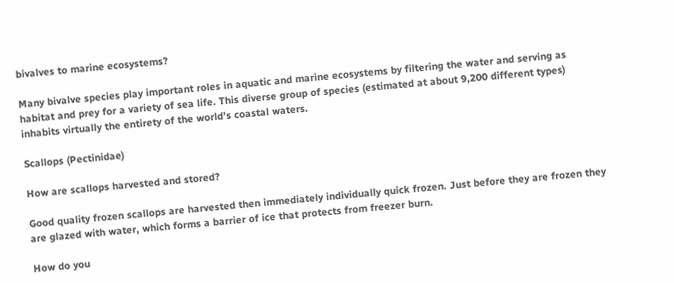bivalves to marine ecosystems?

Many bivalve species play important roles in aquatic and marine ecosystems by filtering the water and serving as habitat and prey for a variety of sea life. This diverse group of species (estimated at about 9,200 different types) inhabits virtually the entirety of the world’s coastal waters.

Scallops (Pectinidae)

How are scallops harvested and stored?

Good quality frozen scallops are harvested then immediately individually quick frozen. Just before they are frozen they are glazed with water, which forms a barrier of ice that protects from freezer burn.

How do you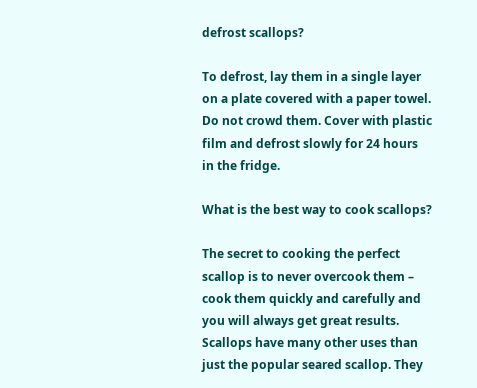defrost scallops?

To defrost, lay them in a single layer on a plate covered with a paper towel. Do not crowd them. Cover with plastic film and defrost slowly for 24 hours in the fridge.

What is the best way to cook scallops?

The secret to cooking the perfect scallop is to never overcook them – cook them quickly and carefully and you will always get great results. Scallops have many other uses than just the popular seared scallop. They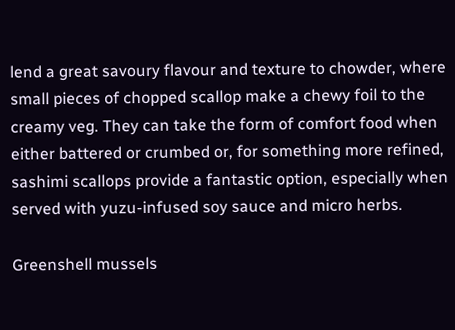lend a great savoury flavour and texture to chowder, where small pieces of chopped scallop make a chewy foil to the creamy veg. They can take the form of comfort food when either battered or crumbed or, for something more refined, sashimi scallops provide a fantastic option, especially when served with yuzu-infused soy sauce and micro herbs.

Greenshell mussels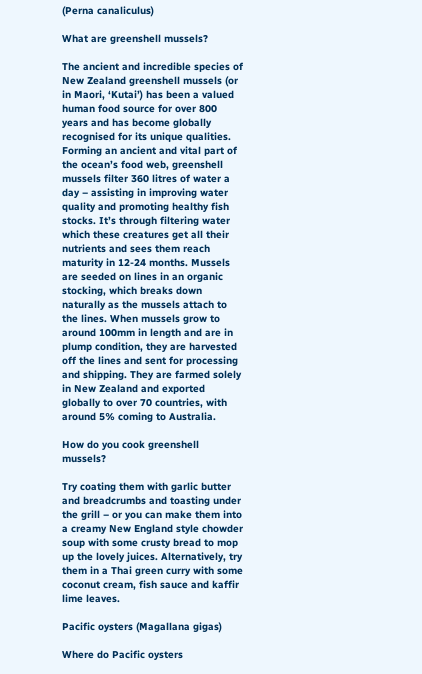(Perna canaliculus)

What are greenshell mussels?

The ancient and incredible species of New Zealand greenshell mussels (or in Maori, ‘Kutai’) has been a valued human food source for over 800 years and has become globally recognised for its unique qualities. Forming an ancient and vital part of the ocean’s food web, greenshell mussels filter 360 litres of water a day – assisting in improving water quality and promoting healthy fish stocks. It’s through filtering water which these creatures get all their nutrients and sees them reach maturity in 12-24 months. Mussels are seeded on lines in an organic stocking, which breaks down naturally as the mussels attach to the lines. When mussels grow to around 100mm in length and are in plump condition, they are harvested off the lines and sent for processing and shipping. They are farmed solely in New Zealand and exported globally to over 70 countries, with around 5% coming to Australia.

How do you cook greenshell mussels?

Try coating them with garlic butter and breadcrumbs and toasting under the grill – or you can make them into a creamy New England style chowder soup with some crusty bread to mop up the lovely juices. Alternatively, try them in a Thai green curry with some coconut cream, fish sauce and kaffir lime leaves.

Pacific oysters (Magallana gigas)

Where do Pacific oysters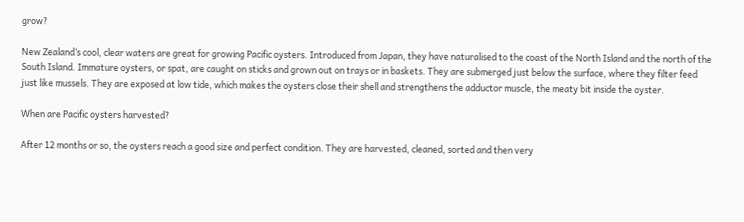grow?

New Zealand’s cool, clear waters are great for growing Pacific oysters. Introduced from Japan, they have naturalised to the coast of the North Island and the north of the South Island. Immature oysters, or spat, are caught on sticks and grown out on trays or in baskets. They are submerged just below the surface, where they filter feed just like mussels. They are exposed at low tide, which makes the oysters close their shell and strengthens the adductor muscle, the meaty bit inside the oyster.

When are Pacific oysters harvested?

After 12 months or so, the oysters reach a good size and perfect condition. They are harvested, cleaned, sorted and then very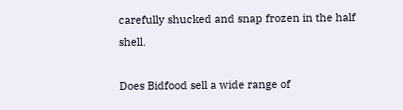carefully shucked and snap frozen in the half shell.

Does Bidfood sell a wide range of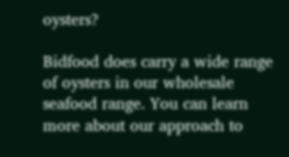oysters?

Bidfood does carry a wide range of oysters in our wholesale seafood range. You can learn more about our approach to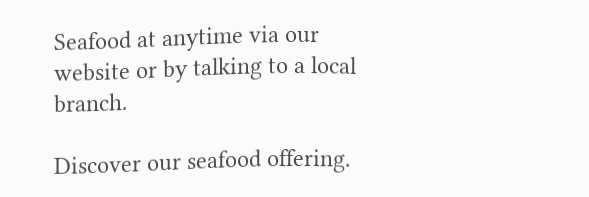Seafood at anytime via our website or by talking to a local branch.

Discover our seafood offering.